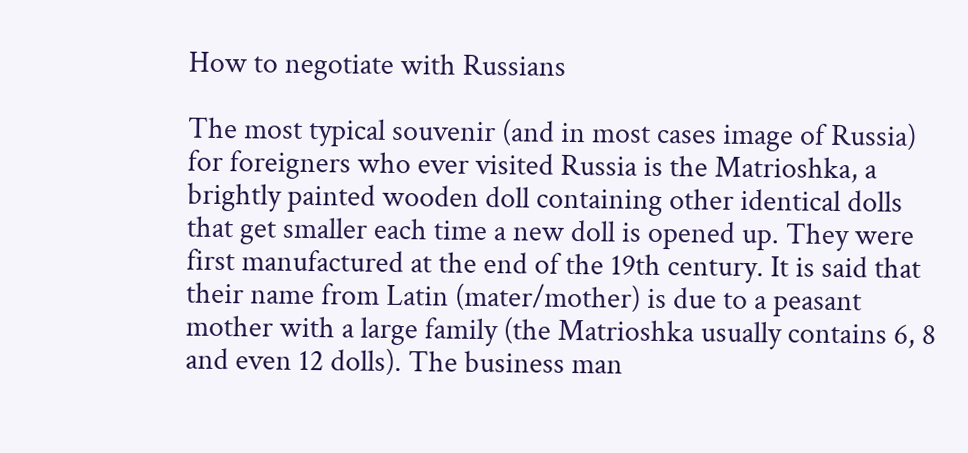How to negotiate with Russians

The most typical souvenir (and in most cases image of Russia) for foreigners who ever visited Russia is the Matrioshka, a brightly painted wooden doll containing other identical dolls that get smaller each time a new doll is opened up. They were first manufactured at the end of the 19th century. It is said that their name from Latin (mater/mother) is due to a peasant mother with a large family (the Matrioshka usually contains 6, 8 and even 12 dolls). The business man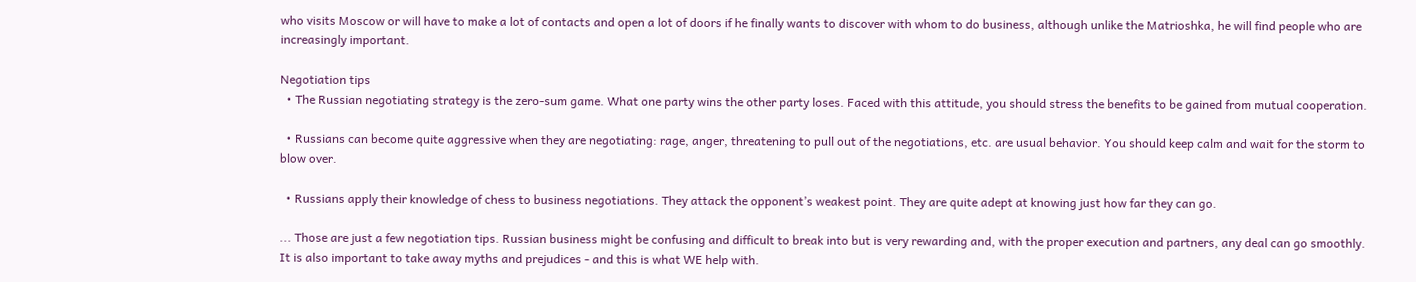who visits Moscow or will have to make a lot of contacts and open a lot of doors if he finally wants to discover with whom to do business, although unlike the Matrioshka, he will find people who are increasingly important.

Negotiation tips
  • The Russian negotiating strategy is the zero-sum game. What one party wins the other party loses. Faced with this attitude, you should stress the benefits to be gained from mutual cooperation.

  • Russians can become quite aggressive when they are negotiating: rage, anger, threatening to pull out of the negotiations, etc. are usual behavior. You should keep calm and wait for the storm to blow over.

  • Russians apply their knowledge of chess to business negotiations. They attack the opponent’s weakest point. They are quite adept at knowing just how far they can go.

... Those are just a few negotiation tips. Russian business might be confusing and difficult to break into but is very rewarding and, with the proper execution and partners, any deal can go smoothly. It is also important to take away myths and prejudices - and this is what WE help with.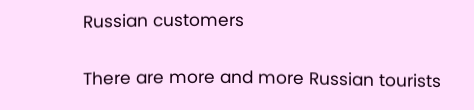Russian customers

There are more and more Russian tourists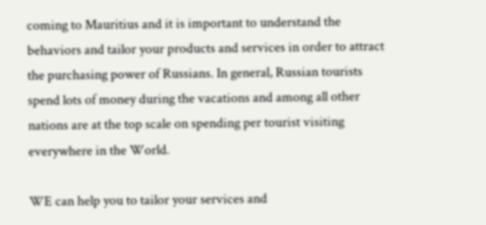coming to Mauritius and it is important to understand the behaviors and tailor your products and services in order to attract the purchasing power of Russians. In general, Russian tourists spend lots of money during the vacations and among all other nations are at the top scale on spending per tourist visiting everywhere in the World.

WE can help you to tailor your services and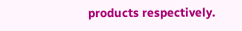products respectively.